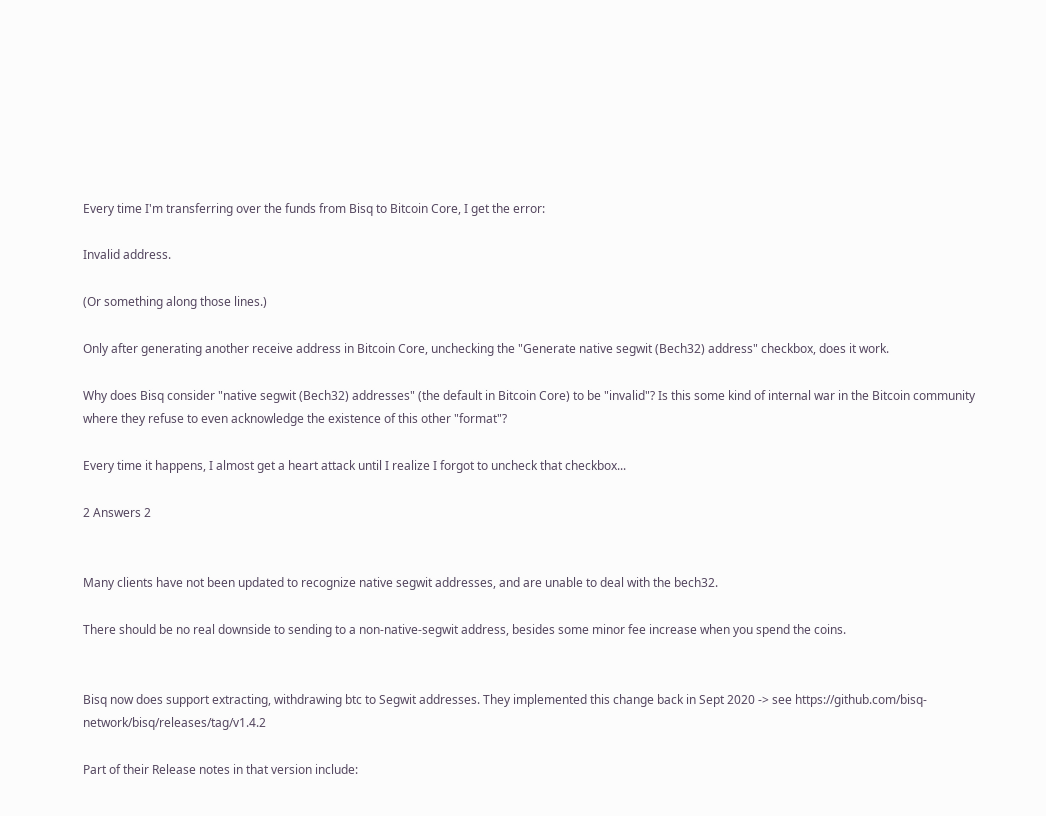Every time I'm transferring over the funds from Bisq to Bitcoin Core, I get the error:

Invalid address.

(Or something along those lines.)

Only after generating another receive address in Bitcoin Core, unchecking the "Generate native segwit (Bech32) address" checkbox, does it work.

Why does Bisq consider "native segwit (Bech32) addresses" (the default in Bitcoin Core) to be "invalid"? Is this some kind of internal war in the Bitcoin community where they refuse to even acknowledge the existence of this other "format"?

Every time it happens, I almost get a heart attack until I realize I forgot to uncheck that checkbox...

2 Answers 2


Many clients have not been updated to recognize native segwit addresses, and are unable to deal with the bech32.

There should be no real downside to sending to a non-native-segwit address, besides some minor fee increase when you spend the coins.


Bisq now does support extracting, withdrawing btc to Segwit addresses. They implemented this change back in Sept 2020 -> see https://github.com/bisq-network/bisq/releases/tag/v1.4.2

Part of their Release notes in that version include: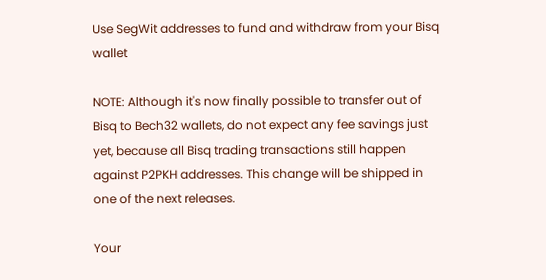Use SegWit addresses to fund and withdraw from your Bisq wallet

NOTE: Although it's now finally possible to transfer out of Bisq to Bech32 wallets, do not expect any fee savings just yet, because all Bisq trading transactions still happen against P2PKH addresses. This change will be shipped in one of the next releases.

Your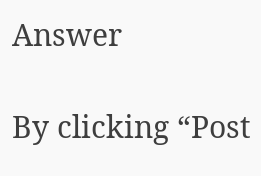Answer

By clicking “Post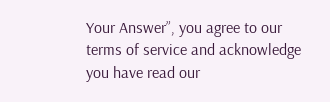Your Answer”, you agree to our terms of service and acknowledge you have read our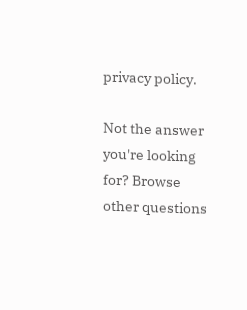privacy policy.

Not the answer you're looking for? Browse other questions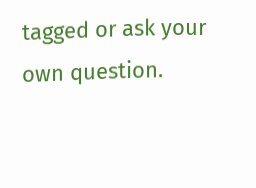tagged or ask your own question.